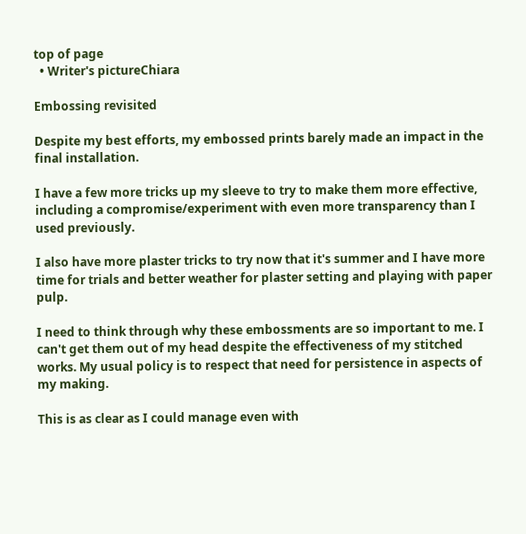top of page
  • Writer's pictureChiara

Embossing revisited

Despite my best efforts, my embossed prints barely made an impact in the final installation.

I have a few more tricks up my sleeve to try to make them more effective, including a compromise/experiment with even more transparency than I used previously.

I also have more plaster tricks to try now that it's summer and I have more time for trials and better weather for plaster setting and playing with paper pulp.

I need to think through why these embossments are so important to me. I can't get them out of my head despite the effectiveness of my stitched works. My usual policy is to respect that need for persistence in aspects of my making.

This is as clear as I could manage even with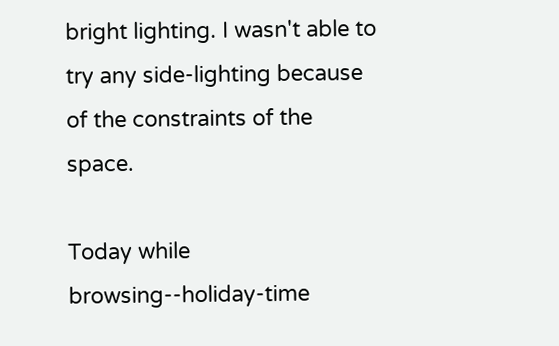bright lighting. I wasn't able to try any side-lighting because of the constraints of the space.

Today while browsing--holiday-time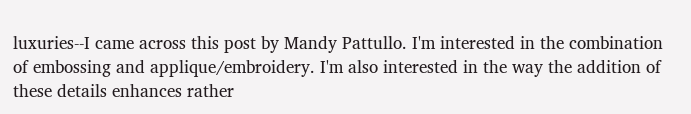luxuries--I came across this post by Mandy Pattullo. I'm interested in the combination of embossing and applique/embroidery. I'm also interested in the way the addition of these details enhances rather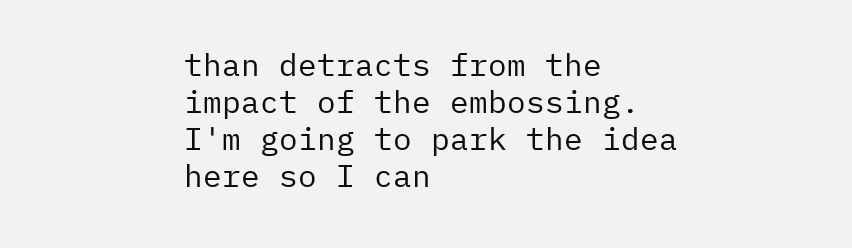than detracts from the impact of the embossing. I'm going to park the idea here so I can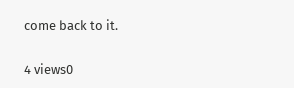come back to it.

4 views0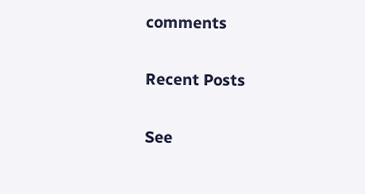comments

Recent Posts

See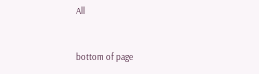All


bottom of page